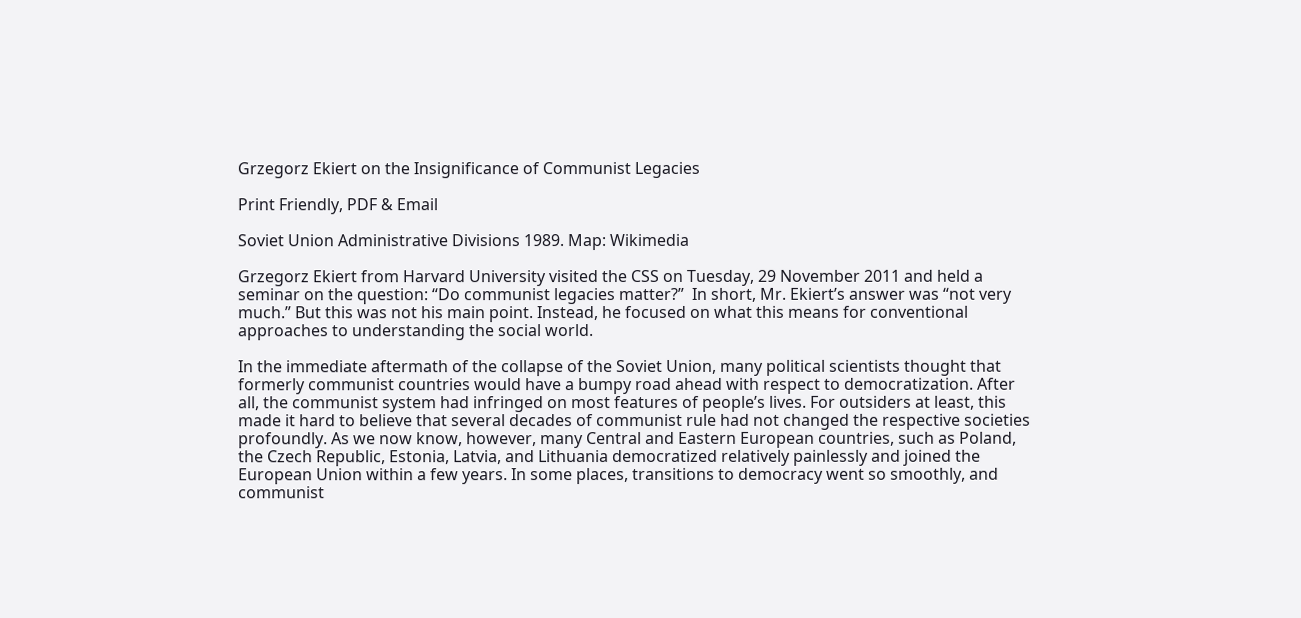Grzegorz Ekiert on the Insignificance of Communist Legacies

Print Friendly, PDF & Email

Soviet Union Administrative Divisions 1989. Map: Wikimedia

Grzegorz Ekiert from Harvard University visited the CSS on Tuesday, 29 November 2011 and held a seminar on the question: “Do communist legacies matter?”  In short, Mr. Ekiert’s answer was “not very much.” But this was not his main point. Instead, he focused on what this means for conventional approaches to understanding the social world.

In the immediate aftermath of the collapse of the Soviet Union, many political scientists thought that formerly communist countries would have a bumpy road ahead with respect to democratization. After all, the communist system had infringed on most features of people’s lives. For outsiders at least, this made it hard to believe that several decades of communist rule had not changed the respective societies profoundly. As we now know, however, many Central and Eastern European countries, such as Poland, the Czech Republic, Estonia, Latvia, and Lithuania democratized relatively painlessly and joined the European Union within a few years. In some places, transitions to democracy went so smoothly, and communist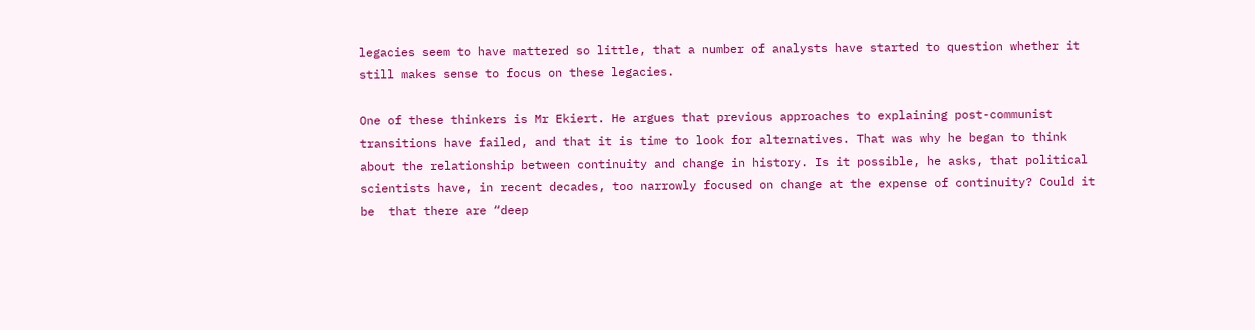legacies seem to have mattered so little, that a number of analysts have started to question whether it still makes sense to focus on these legacies.

One of these thinkers is Mr Ekiert. He argues that previous approaches to explaining post-communist transitions have failed, and that it is time to look for alternatives. That was why he began to think about the relationship between continuity and change in history. Is it possible, he asks, that political scientists have, in recent decades, too narrowly focused on change at the expense of continuity? Could it be  that there are “deep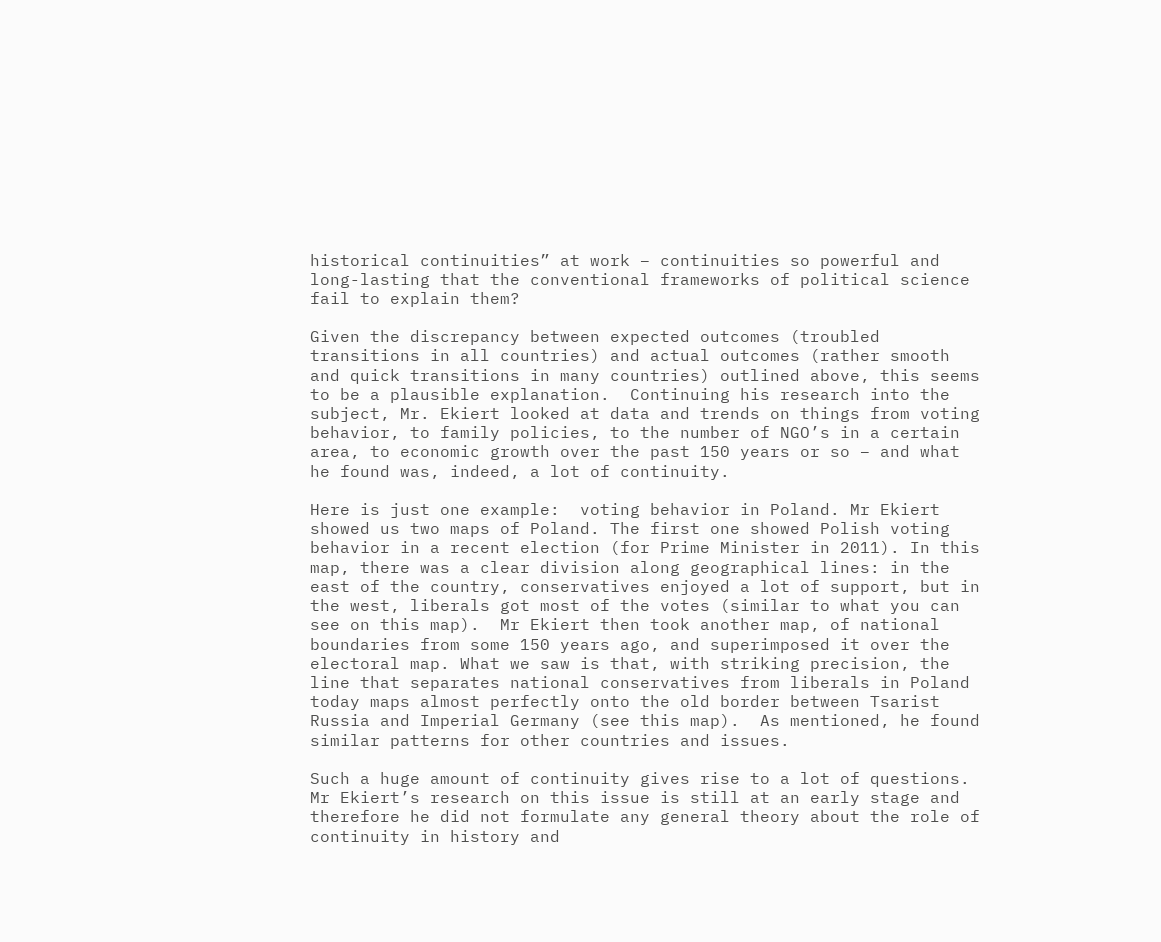historical continuities” at work – continuities so powerful and long-lasting that the conventional frameworks of political science fail to explain them?

Given the discrepancy between expected outcomes (troubled transitions in all countries) and actual outcomes (rather smooth and quick transitions in many countries) outlined above, this seems to be a plausible explanation.  Continuing his research into the subject, Mr. Ekiert looked at data and trends on things from voting behavior, to family policies, to the number of NGO’s in a certain area, to economic growth over the past 150 years or so – and what he found was, indeed, a lot of continuity.

Here is just one example:  voting behavior in Poland. Mr Ekiert showed us two maps of Poland. The first one showed Polish voting behavior in a recent election (for Prime Minister in 2011). In this map, there was a clear division along geographical lines: in the east of the country, conservatives enjoyed a lot of support, but in the west, liberals got most of the votes (similar to what you can see on this map).  Mr Ekiert then took another map, of national boundaries from some 150 years ago, and superimposed it over the electoral map. What we saw is that, with striking precision, the line that separates national conservatives from liberals in Poland today maps almost perfectly onto the old border between Tsarist Russia and Imperial Germany (see this map).  As mentioned, he found similar patterns for other countries and issues.

Such a huge amount of continuity gives rise to a lot of questions. Mr Ekiert’s research on this issue is still at an early stage and therefore he did not formulate any general theory about the role of continuity in history and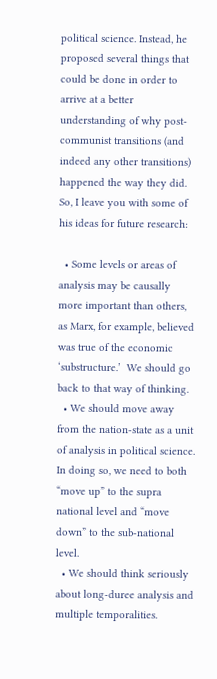political science. Instead, he proposed several things that could be done in order to arrive at a better understanding of why post-communist transitions (and indeed any other transitions) happened the way they did. So, I leave you with some of his ideas for future research:

  • Some levels or areas of analysis may be causally more important than others, as Marx, for example, believed was true of the economic ‘substructure.’  We should go back to that way of thinking.
  • We should move away from the nation-state as a unit of analysis in political science. In doing so, we need to both “move up” to the supra national level and “move down” to the sub-national level.
  • We should think seriously about long-duree analysis and multiple temporalities.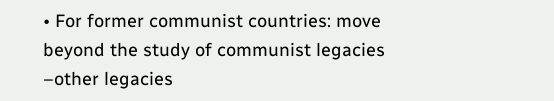• For former communist countries: move beyond the study of communist legacies –other legacies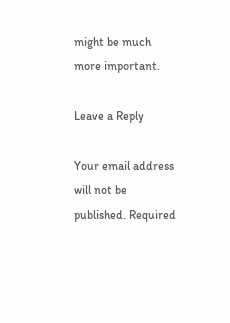might be much more important.

Leave a Reply

Your email address will not be published. Required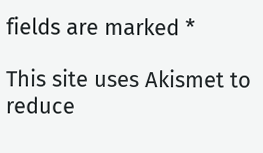fields are marked *

This site uses Akismet to reduce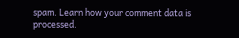spam. Learn how your comment data is processed.